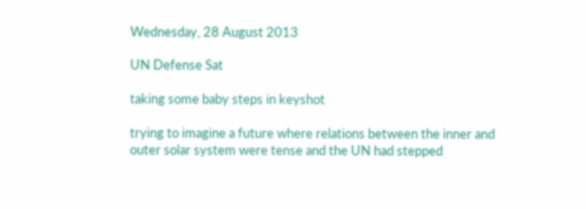Wednesday, 28 August 2013

UN Defense Sat

taking some baby steps in keyshot

trying to imagine a future where relations between the inner and outer solar system were tense and the UN had stepped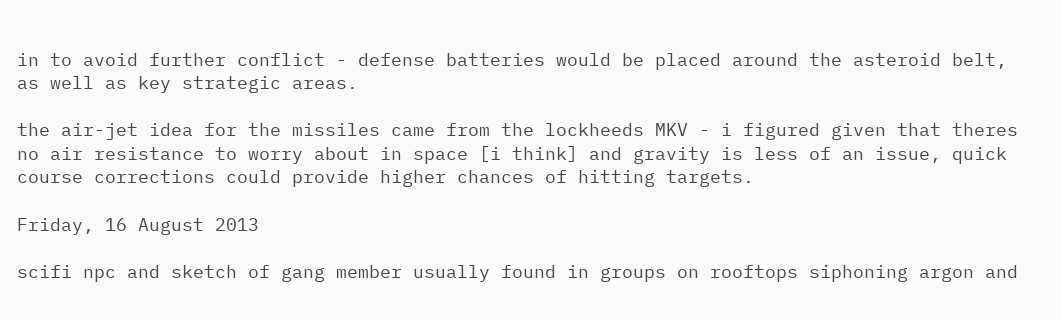in to avoid further conflict - defense batteries would be placed around the asteroid belt, as well as key strategic areas.

the air-jet idea for the missiles came from the lockheeds MKV - i figured given that theres no air resistance to worry about in space [i think] and gravity is less of an issue, quick course corrections could provide higher chances of hitting targets.

Friday, 16 August 2013

scifi npc and sketch of gang member usually found in groups on rooftops siphoning argon and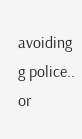avoiding g police.. or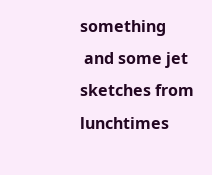something
 and some jet sketches from lunchtimes